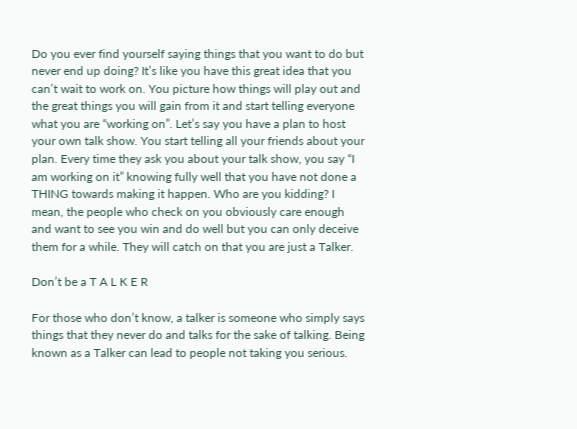Do you ever find yourself saying things that you want to do but never end up doing? It’s like you have this great idea that you can’t wait to work on. You picture how things will play out and the great things you will gain from it and start telling everyone what you are “working on”. Let’s say you have a plan to host your own talk show. You start telling all your friends about your plan. Every time they ask you about your talk show, you say “I am working on it” knowing fully well that you have not done a THING towards making it happen. Who are you kidding? I mean, the people who check on you obviously care enough and want to see you win and do well but you can only deceive them for a while. They will catch on that you are just a Talker.

Don’t be a T A L K E R

For those who don’t know, a talker is someone who simply says things that they never do and talks for the sake of talking. Being known as a Talker can lead to people not taking you serious.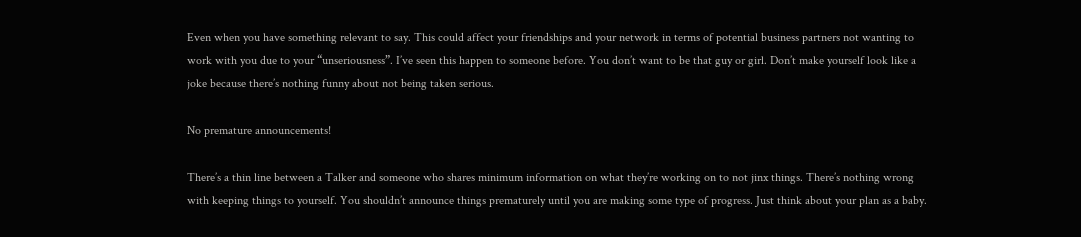Even when you have something relevant to say. This could affect your friendships and your network in terms of potential business partners not wanting to work with you due to your “unseriousness”. I’ve seen this happen to someone before. You don’t want to be that guy or girl. Don’t make yourself look like a joke because there’s nothing funny about not being taken serious.

No premature announcements!

There’s a thin line between a Talker and someone who shares minimum information on what they’re working on to not jinx things. There’s nothing wrong with keeping things to yourself. You shouldn’t announce things prematurely until you are making some type of progress. Just think about your plan as a baby.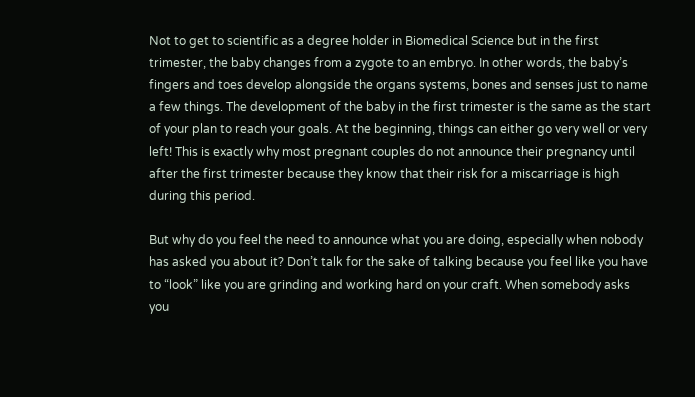Not to get to scientific as a degree holder in Biomedical Science but in the first trimester, the baby changes from a zygote to an embryo. In other words, the baby’s fingers and toes develop alongside the organs systems, bones and senses just to name a few things. The development of the baby in the first trimester is the same as the start of your plan to reach your goals. At the beginning, things can either go very well or very left! This is exactly why most pregnant couples do not announce their pregnancy until after the first trimester because they know that their risk for a miscarriage is high during this period.

But why do you feel the need to announce what you are doing, especially when nobody has asked you about it? Don’t talk for the sake of talking because you feel like you have to “look” like you are grinding and working hard on your craft. When somebody asks you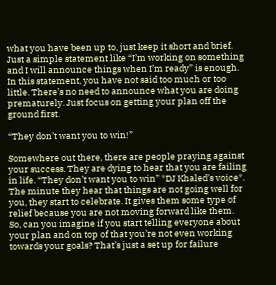what you have been up to, just keep it short and brief. Just a simple statement like “I’m working on something and I will announce things when I’m ready” is enough. In this statement, you have not said too much or too little. There’s no need to announce what you are doing prematurely. Just focus on getting your plan off the ground first.

“They don’t want you to win!”

Somewhere out there, there are people praying against your success. They are dying to hear that you are failing in life. “They don’t want you to win” *DJ Khaled’s voice*. The minute they hear that things are not going well for you, they start to celebrate. It gives them some type of relief because you are not moving forward like them.
So, can you imagine if you start telling everyone about your plan and on top of that you’re not even working towards your goals? That’s just a set up for failure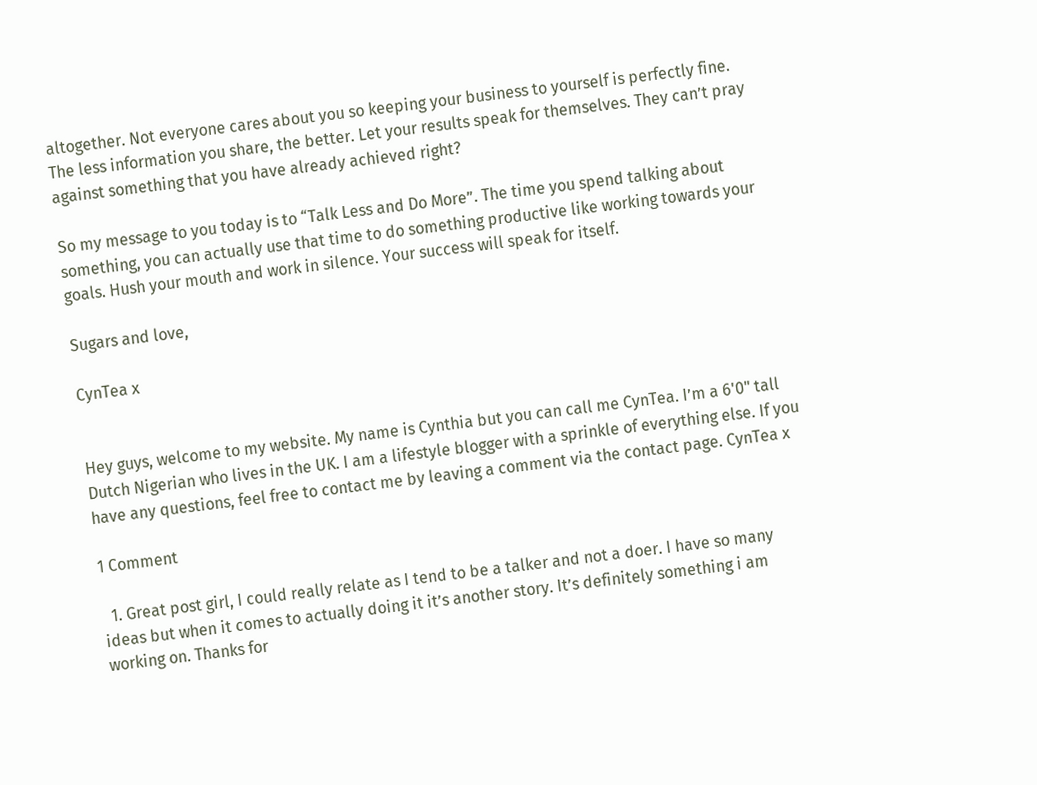altogether. Not everyone cares about you so keeping your business to yourself is perfectly fine. The less information you share, the better. Let your results speak for themselves. They can’t pray against something that you have already achieved right?

So my message to you today is to “Talk Less and Do More”. The time you spend talking about something, you can actually use that time to do something productive like working towards your goals. Hush your mouth and work in silence. Your success will speak for itself.

Sugars and love,

CynTea x


Hey guys, welcome to my website. My name is Cynthia but you can call me CynTea. I’m a 6'0" tall Dutch Nigerian who lives in the UK. I am a lifestyle blogger with a sprinkle of everything else. If you have any questions, feel free to contact me by leaving a comment via the contact page. CynTea x

1 Comment

  1. Great post girl, I could really relate as I tend to be a talker and not a doer. I have so many ideas but when it comes to actually doing it it’s another story. It’s definitely something i am working on. Thanks for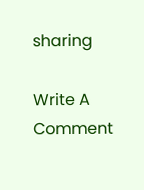sharing

Write A Comment